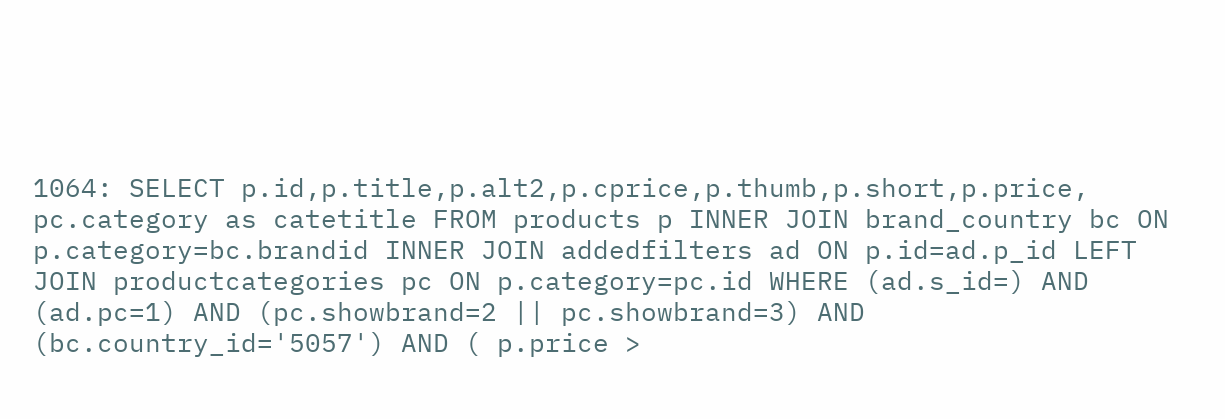1064: SELECT p.id,p.title,p.alt2,p.cprice,p.thumb,p.short,p.price, pc.category as catetitle FROM products p INNER JOIN brand_country bc ON p.category=bc.brandid INNER JOIN addedfilters ad ON p.id=ad.p_id LEFT JOIN productcategories pc ON p.category=pc.id WHERE (ad.s_id=) AND (ad.pc=1) AND (pc.showbrand=2 || pc.showbrand=3) AND (bc.country_id='5057') AND ( p.price >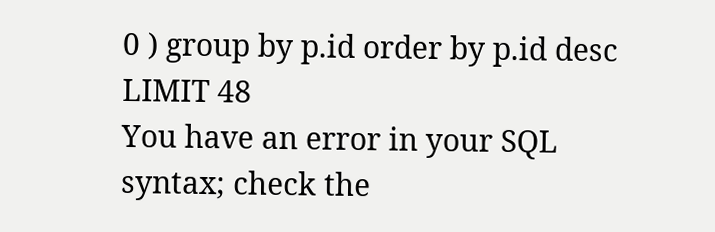0 ) group by p.id order by p.id desc LIMIT 48
You have an error in your SQL syntax; check the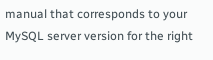manual that corresponds to your MySQL server version for the right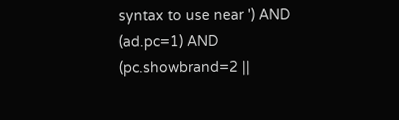syntax to use near ') AND (ad.pc=1) AND (pc.showbrand=2 ||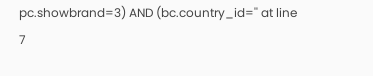pc.showbrand=3) AND (bc.country_id='' at line 7